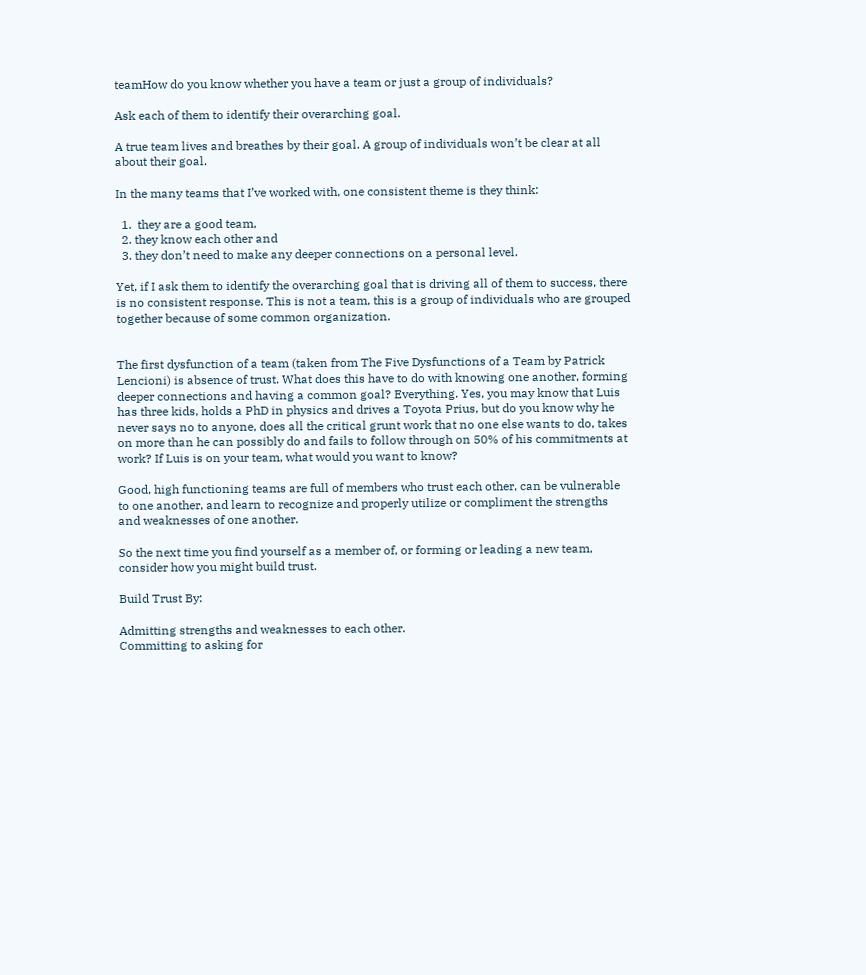teamHow do you know whether you have a team or just a group of individuals?

Ask each of them to identify their overarching goal.

A true team lives and breathes by their goal. A group of individuals won’t be clear at all about their goal.

In the many teams that I’ve worked with, one consistent theme is they think:

  1.  they are a good team,
  2. they know each other and
  3. they don’t need to make any deeper connections on a personal level.

Yet, if I ask them to identify the overarching goal that is driving all of them to success, there is no consistent response. This is not a team, this is a group of individuals who are grouped together because of some common organization.


The first dysfunction of a team (taken from The Five Dysfunctions of a Team by Patrick Lencioni) is absence of trust. What does this have to do with knowing one another, forming deeper connections and having a common goal? Everything. Yes, you may know that Luis has three kids, holds a PhD in physics and drives a Toyota Prius, but do you know why he never says no to anyone, does all the critical grunt work that no one else wants to do, takes on more than he can possibly do and fails to follow through on 50% of his commitments at work? If Luis is on your team, what would you want to know?

Good, high functioning teams are full of members who trust each other, can be vulnerable to one another, and learn to recognize and properly utilize or compliment the strengths and weaknesses of one another.

So the next time you find yourself as a member of, or forming or leading a new team, consider how you might build trust.

Build Trust By:

Admitting strengths and weaknesses to each other.
Committing to asking for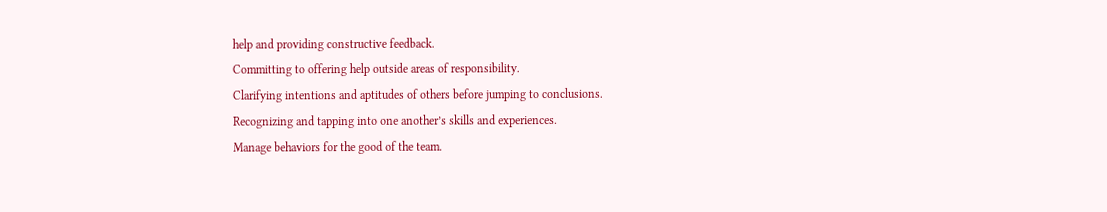help and providing constructive feedback.
Committing to offering help outside areas of responsibility.
Clarifying intentions and aptitudes of others before jumping to conclusions.
Recognizing and tapping into one another’s skills and experiences.
Manage behaviors for the good of the team.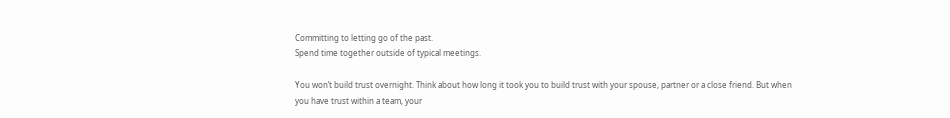Committing to letting go of the past.
Spend time together outside of typical meetings.

You won’t build trust overnight. Think about how long it took you to build trust with your spouse, partner or a close friend. But when you have trust within a team, your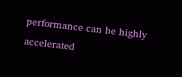performance can be highly accelerated